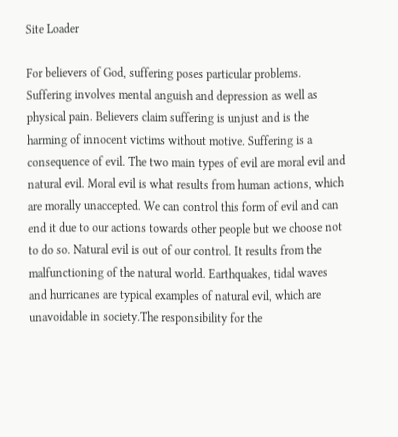Site Loader

For believers of God, suffering poses particular problems. Suffering involves mental anguish and depression as well as physical pain. Believers claim suffering is unjust and is the harming of innocent victims without motive. Suffering is a consequence of evil. The two main types of evil are moral evil and natural evil. Moral evil is what results from human actions, which are morally unaccepted. We can control this form of evil and can end it due to our actions towards other people but we choose not to do so. Natural evil is out of our control. It results from the malfunctioning of the natural world. Earthquakes, tidal waves and hurricanes are typical examples of natural evil, which are unavoidable in society.The responsibility for the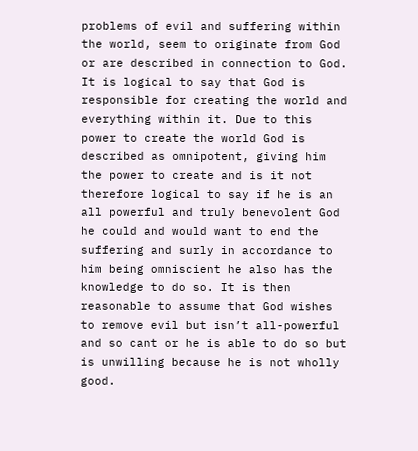problems of evil and suffering within the world, seem to originate from God or are described in connection to God. It is logical to say that God is responsible for creating the world and everything within it. Due to this power to create the world God is described as omnipotent, giving him the power to create and is it not therefore logical to say if he is an all powerful and truly benevolent God he could and would want to end the suffering and surly in accordance to him being omniscient he also has the knowledge to do so. It is then reasonable to assume that God wishes to remove evil but isn’t all-powerful and so cant or he is able to do so but is unwilling because he is not wholly good.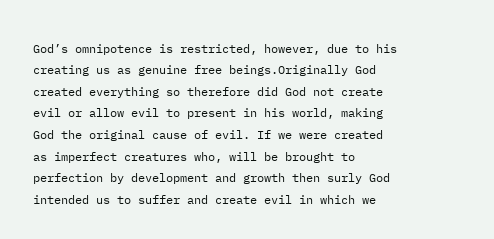God’s omnipotence is restricted, however, due to his creating us as genuine free beings.Originally God created everything so therefore did God not create evil or allow evil to present in his world, making God the original cause of evil. If we were created as imperfect creatures who, will be brought to perfection by development and growth then surly God intended us to suffer and create evil in which we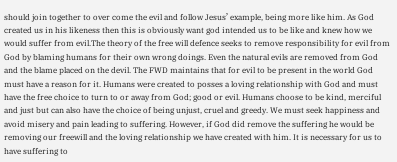should join together to over come the evil and follow Jesus’ example, being more like him. As God created us in his likeness then this is obviously want god intended us to be like and knew how we would suffer from evil.The theory of the free will defence seeks to remove responsibility for evil from God by blaming humans for their own wrong doings. Even the natural evils are removed from God and the blame placed on the devil. The FWD maintains that for evil to be present in the world God must have a reason for it. Humans were created to posses a loving relationship with God and must have the free choice to turn to or away from God; good or evil. Humans choose to be kind, merciful and just but can also have the choice of being unjust, cruel and greedy. We must seek happiness and avoid misery and pain leading to suffering. However, if God did remove the suffering he would be removing our freewill and the loving relationship we have created with him. It is necessary for us to have suffering to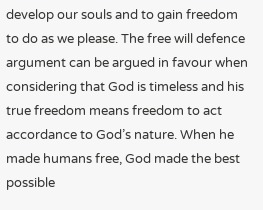develop our souls and to gain freedom to do as we please. The free will defence argument can be argued in favour when considering that God is timeless and his true freedom means freedom to act accordance to God’s nature. When he made humans free, God made the best possible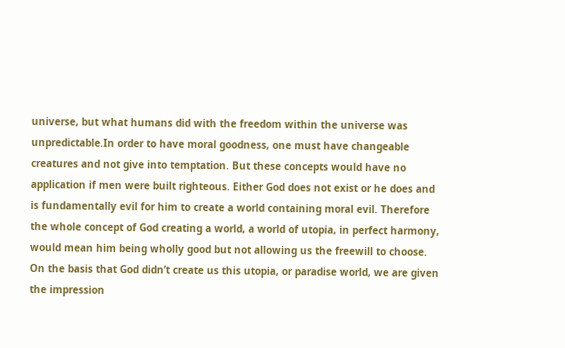universe, but what humans did with the freedom within the universe was unpredictable.In order to have moral goodness, one must have changeable creatures and not give into temptation. But these concepts would have no application if men were built righteous. Either God does not exist or he does and is fundamentally evil for him to create a world containing moral evil. Therefore the whole concept of God creating a world, a world of utopia, in perfect harmony, would mean him being wholly good but not allowing us the freewill to choose. On the basis that God didn’t create us this utopia, or paradise world, we are given the impression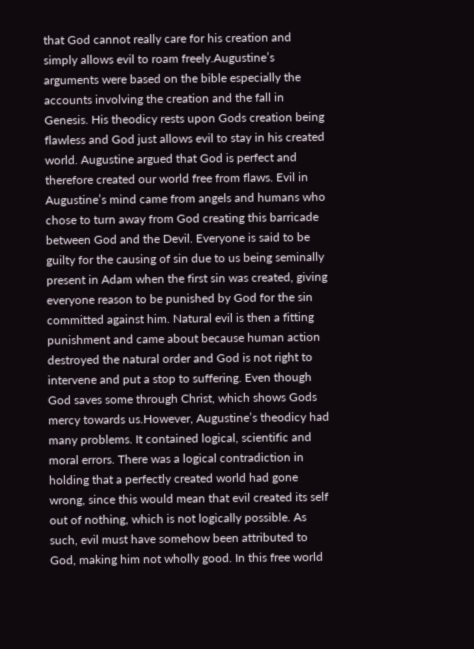that God cannot really care for his creation and simply allows evil to roam freely.Augustine’s arguments were based on the bible especially the accounts involving the creation and the fall in Genesis. His theodicy rests upon Gods creation being flawless and God just allows evil to stay in his created world. Augustine argued that God is perfect and therefore created our world free from flaws. Evil in Augustine’s mind came from angels and humans who chose to turn away from God creating this barricade between God and the Devil. Everyone is said to be guilty for the causing of sin due to us being seminally present in Adam when the first sin was created, giving everyone reason to be punished by God for the sin committed against him. Natural evil is then a fitting punishment and came about because human action destroyed the natural order and God is not right to intervene and put a stop to suffering. Even though God saves some through Christ, which shows Gods mercy towards us.However, Augustine’s theodicy had many problems. It contained logical, scientific and moral errors. There was a logical contradiction in holding that a perfectly created world had gone wrong, since this would mean that evil created its self out of nothing, which is not logically possible. As such, evil must have somehow been attributed to God, making him not wholly good. In this free world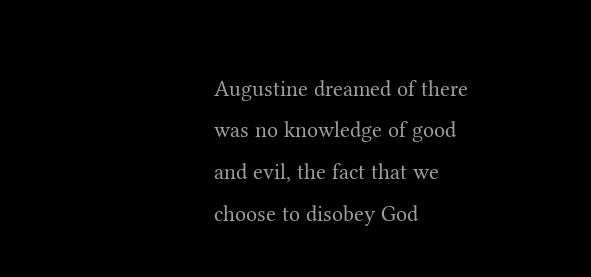Augustine dreamed of there was no knowledge of good and evil, the fact that we choose to disobey God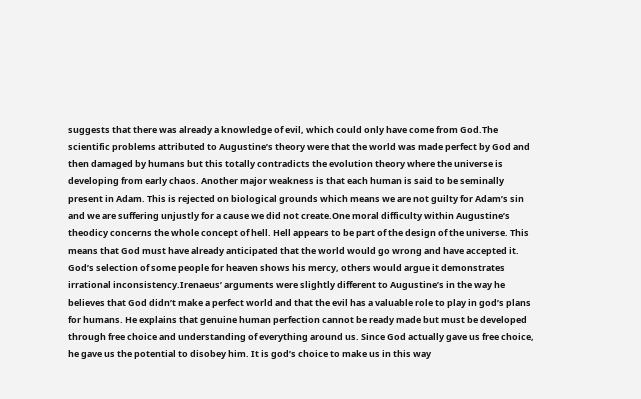suggests that there was already a knowledge of evil, which could only have come from God.The scientific problems attributed to Augustine’s theory were that the world was made perfect by God and then damaged by humans but this totally contradicts the evolution theory where the universe is developing from early chaos. Another major weakness is that each human is said to be seminally present in Adam. This is rejected on biological grounds which means we are not guilty for Adam’s sin and we are suffering unjustly for a cause we did not create.One moral difficulty within Augustine’s theodicy concerns the whole concept of hell. Hell appears to be part of the design of the universe. This means that God must have already anticipated that the world would go wrong and have accepted it. God’s selection of some people for heaven shows his mercy, others would argue it demonstrates irrational inconsistency.Irenaeus’ arguments were slightly different to Augustine’s in the way he believes that God didn’t make a perfect world and that the evil has a valuable role to play in god’s plans for humans. He explains that genuine human perfection cannot be ready made but must be developed through free choice and understanding of everything around us. Since God actually gave us free choice, he gave us the potential to disobey him. It is god’s choice to make us in this way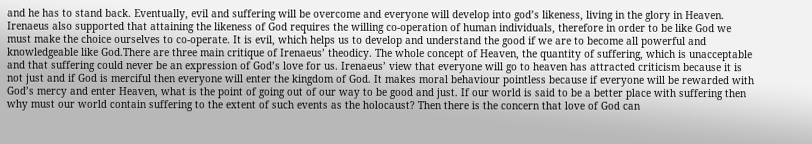and he has to stand back. Eventually, evil and suffering will be overcome and everyone will develop into god’s likeness, living in the glory in Heaven. Irenaeus also supported that attaining the likeness of God requires the willing co-operation of human individuals, therefore in order to be like God we must make the choice ourselves to co-operate. It is evil, which helps us to develop and understand the good if we are to become all powerful and knowledgeable like God.There are three main critique of Irenaeus’ theodicy. The whole concept of Heaven, the quantity of suffering, which is unacceptable and that suffering could never be an expression of God’s love for us. Irenaeus’ view that everyone will go to heaven has attracted criticism because it is not just and if God is merciful then everyone will enter the kingdom of God. It makes moral behaviour pointless because if everyone will be rewarded with God’s mercy and enter Heaven, what is the point of going out of our way to be good and just. If our world is said to be a better place with suffering then why must our world contain suffering to the extent of such events as the holocaust? Then there is the concern that love of God can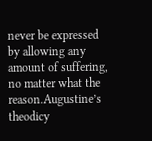never be expressed by allowing any amount of suffering, no matter what the reason.Augustine’s theodicy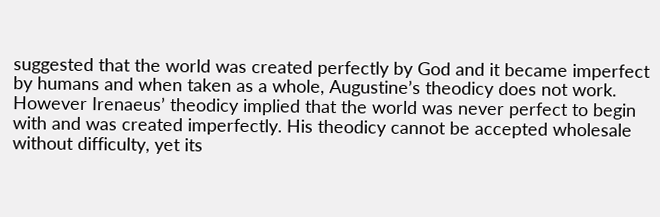suggested that the world was created perfectly by God and it became imperfect by humans and when taken as a whole, Augustine’s theodicy does not work. However Irenaeus’ theodicy implied that the world was never perfect to begin with and was created imperfectly. His theodicy cannot be accepted wholesale without difficulty, yet its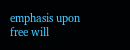emphasis upon free will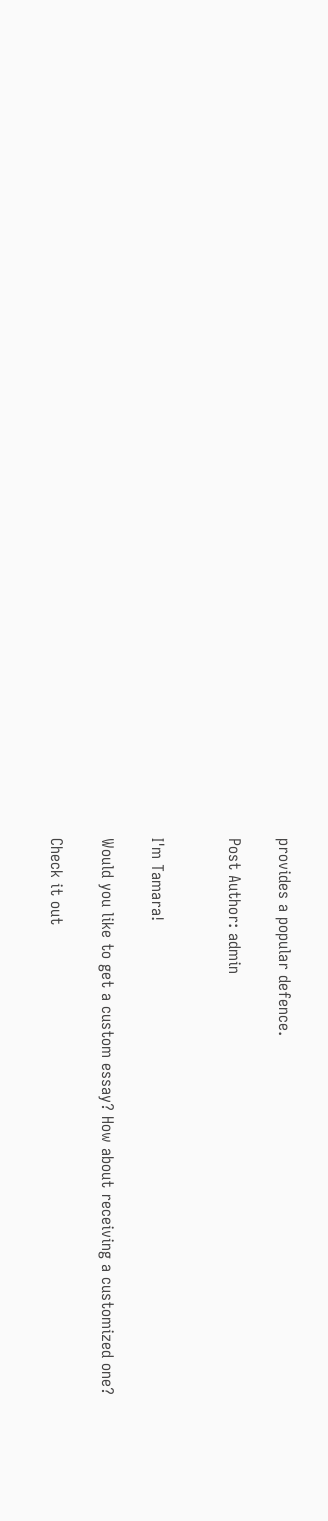provides a popular defence.

Post Author: admin


I'm Tamara!

Would you like to get a custom essay? How about receiving a customized one?

Check it out